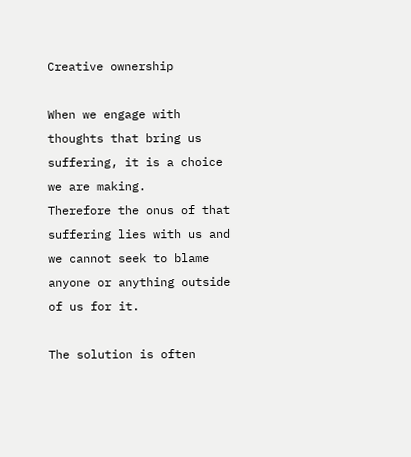Creative ownership

When we engage with thoughts that bring us suffering, it is a choice we are making.
Therefore the onus of that suffering lies with us and we cannot seek to blame anyone or anything outside of us for it.

The solution is often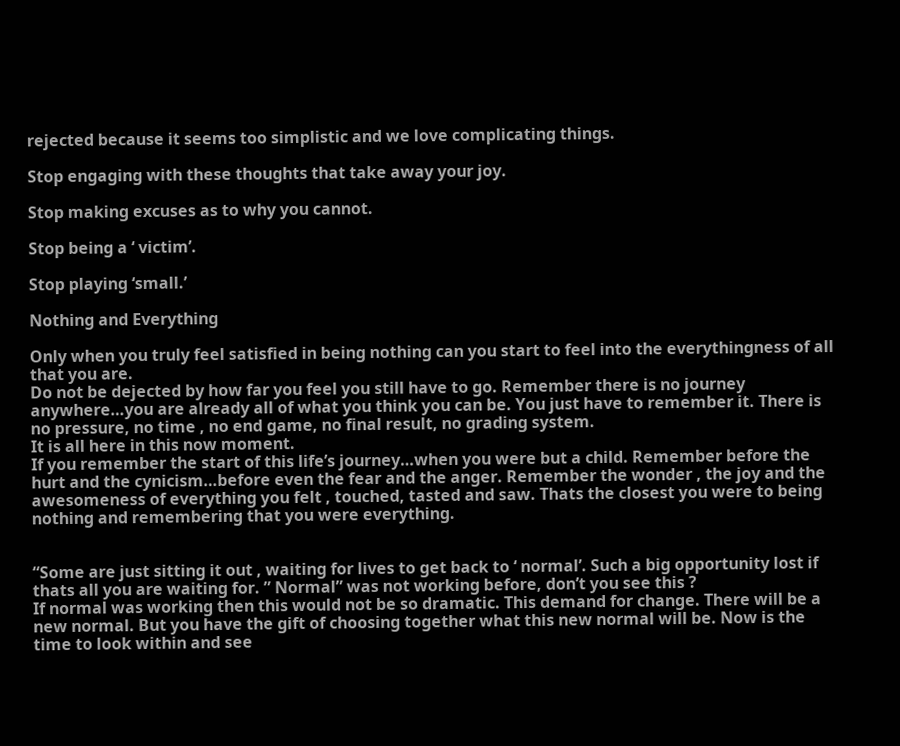rejected because it seems too simplistic and we love complicating things.

Stop engaging with these thoughts that take away your joy.

Stop making excuses as to why you cannot.

Stop being a ‘ victim’.

Stop playing ‘small.’

Nothing and Everything

Only when you truly feel satisfied in being nothing can you start to feel into the everythingness of all that you are.
Do not be dejected by how far you feel you still have to go. Remember there is no journey anywhere…you are already all of what you think you can be. You just have to remember it. There is no pressure, no time , no end game, no final result, no grading system.
It is all here in this now moment.
If you remember the start of this life’s journey…when you were but a child. Remember before the hurt and the cynicism…before even the fear and the anger. Remember the wonder , the joy and the awesomeness of everything you felt , touched, tasted and saw. Thats the closest you were to being nothing and remembering that you were everything.


“Some are just sitting it out , waiting for lives to get back to ‘ normal’. Such a big opportunity lost if thats all you are waiting for. ” Normal” was not working before, don’t you see this ?
If normal was working then this would not be so dramatic. This demand for change. There will be a new normal. But you have the gift of choosing together what this new normal will be. Now is the time to look within and see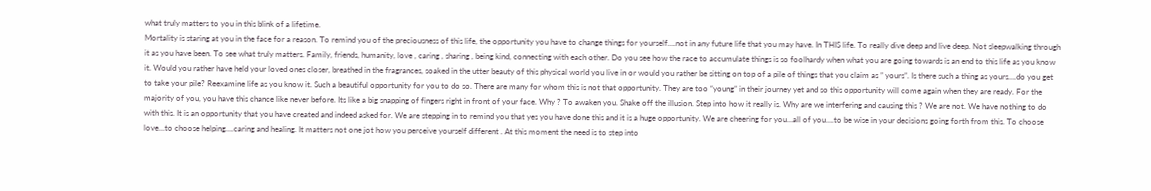what truly matters to you in this blink of a lifetime.
Mortality is staring at you in the face for a reason. To remind you of the preciousness of this life, the opportunity you have to change things for yourself….not in any future life that you may have. In THIS life. To really dive deep and live deep. Not sleepwalking through it as you have been. To see what truly matters. Family, friends, humanity, love , caring , sharing , being kind, connecting with each other. Do you see how the race to accumulate things is so foolhardy when what you are going towards is an end to this life as you know it. Would you rather have held your loved ones closer, breathed in the fragrances, soaked in the utter beauty of this physical world you live in or would you rather be sitting on top of a pile of things that you claim as ” yours”. Is there such a thing as yours….do you get to take your pile? Reexamine life as you know it. Such a beautiful opportunity for you to do so. There are many for whom this is not that opportunity. They are too “young” in their journey yet and so this opportunity will come again when they are ready. For the majority of you, you have this chance like never before. Its like a big snapping of fingers right in front of your face. Why ? To awaken you. Shake off the illusion. Step into how it really is. Why are we interfering and causing this ? We are not. We have nothing to do with this. It is an opportunity that you have created and indeed asked for. We are stepping in to remind you that yes you have done this and it is a huge opportunity. We are cheering for you…all of you….to be wise in your decisions going forth from this. To choose love…to choose helping….caring and healing. It matters not one jot how you perceive yourself different . At this moment the need is to step into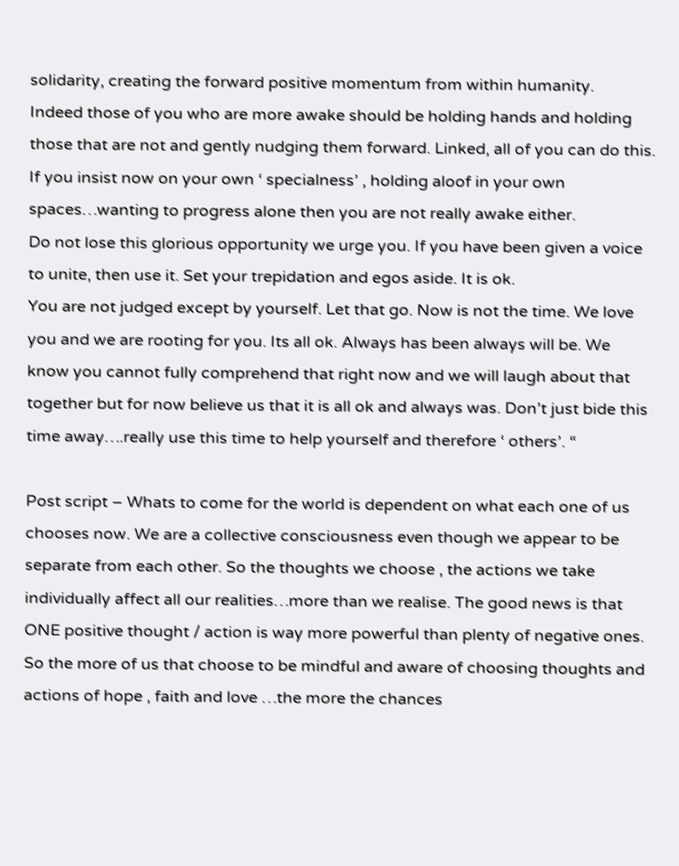solidarity, creating the forward positive momentum from within humanity.
Indeed those of you who are more awake should be holding hands and holding those that are not and gently nudging them forward. Linked, all of you can do this. If you insist now on your own ‘ specialness’ , holding aloof in your own spaces…wanting to progress alone then you are not really awake either.
Do not lose this glorious opportunity we urge you. If you have been given a voice to unite, then use it. Set your trepidation and egos aside. It is ok.
You are not judged except by yourself. Let that go. Now is not the time. We love you and we are rooting for you. Its all ok. Always has been always will be. We know you cannot fully comprehend that right now and we will laugh about that together but for now believe us that it is all ok and always was. Don’t just bide this time away….really use this time to help yourself and therefore ‘ others’. “

Post script – Whats to come for the world is dependent on what each one of us chooses now. We are a collective consciousness even though we appear to be separate from each other. So the thoughts we choose , the actions we take individually affect all our realities…more than we realise. The good news is that ONE positive thought / action is way more powerful than plenty of negative ones. So the more of us that choose to be mindful and aware of choosing thoughts and actions of hope , faith and love …the more the chances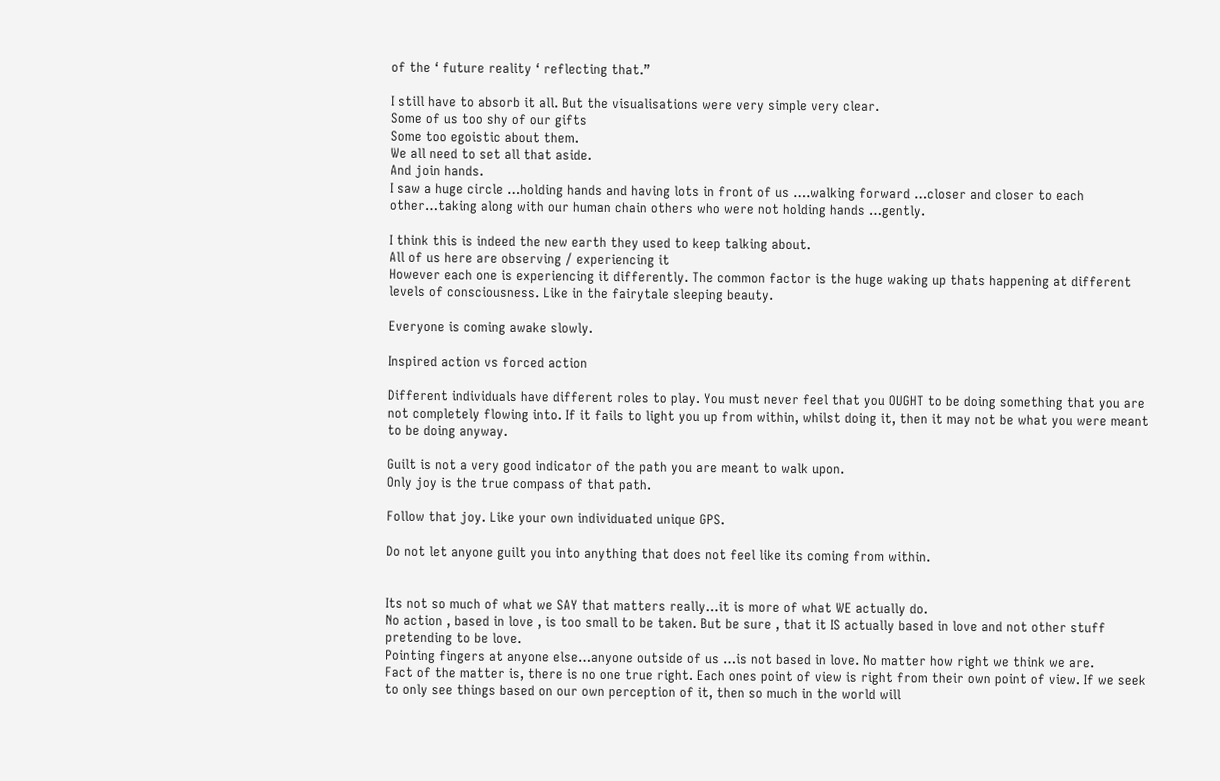of the ‘ future reality ‘ reflecting that.”

I still have to absorb it all. But the visualisations were very simple very clear.
Some of us too shy of our gifts
Some too egoistic about them.
We all need to set all that aside.
And join hands.
I saw a huge circle …holding hands and having lots in front of us ….walking forward …closer and closer to each other…taking along with our human chain others who were not holding hands …gently.

I think this is indeed the new earth they used to keep talking about.
All of us here are observing / experiencing it
However each one is experiencing it differently. The common factor is the huge waking up thats happening at different levels of consciousness. Like in the fairytale sleeping beauty.

Everyone is coming awake slowly.

Inspired action vs forced action

Different individuals have different roles to play. You must never feel that you OUGHT to be doing something that you are not completely flowing into. If it fails to light you up from within, whilst doing it, then it may not be what you were meant to be doing anyway.

Guilt is not a very good indicator of the path you are meant to walk upon.
Only joy is the true compass of that path.

Follow that joy. Like your own individuated unique GPS.

Do not let anyone guilt you into anything that does not feel like its coming from within.


Its not so much of what we SAY that matters really…it is more of what WE actually do.
No action , based in love , is too small to be taken. But be sure , that it IS actually based in love and not other stuff pretending to be love.
Pointing fingers at anyone else…anyone outside of us …is not based in love. No matter how right we think we are.
Fact of the matter is, there is no one true right. Each ones point of view is right from their own point of view. If we seek to only see things based on our own perception of it, then so much in the world will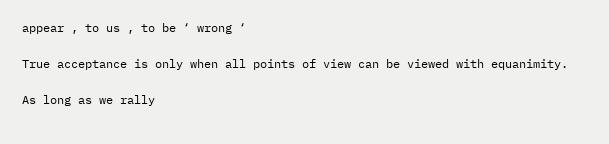appear , to us , to be ‘ wrong ‘

True acceptance is only when all points of view can be viewed with equanimity.

As long as we rally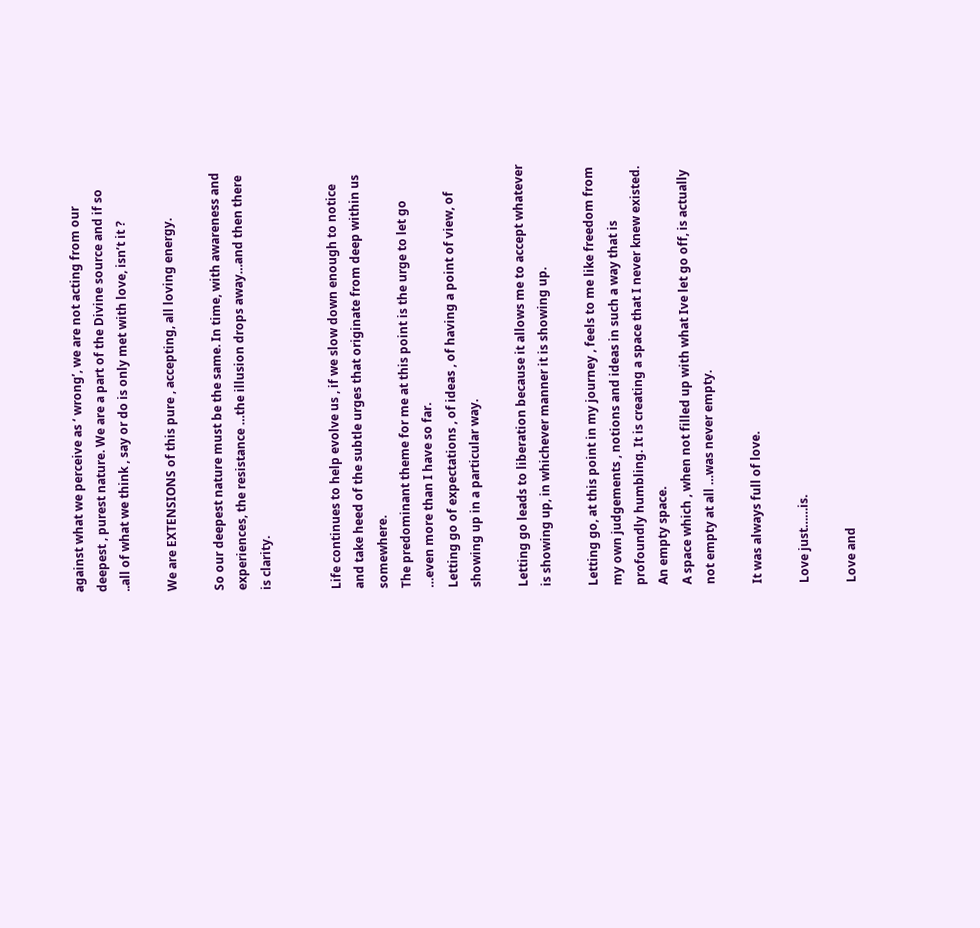against what we perceive as ‘ wrong’, we are not acting from our deepest , purest nature. We are a part of the Divine source and if so ..all of what we think , say or do is only met with love, isn’t it ?

We are EXTENSIONS of this pure , accepting, all loving energy.

So our deepest nature must be the same. In time, with awareness and experiences, the resistance …the illusion drops away…and then there is clarity.


Life continues to help evolve us , if we slow down enough to notice and take heed of the subtle urges that originate from deep within us somewhere.
The predominant theme for me at this point is the urge to let go …even more than I have so far.
Letting go of expectations , of ideas , of having a point of view, of showing up in a particular way.

Letting go leads to liberation because it allows me to accept whatever is showing up, in whichever manner it is showing up.

Letting go, at this point in my journey , feels to me like freedom from my own judgements , notions and ideas in such a way that is profoundly humbling. It is creating a space that I never knew existed.
An empty space.
A space which , when not filled up with what Ive let go off, is actually not empty at all …was never empty.

It was always full of love.

Love just……is.

Love and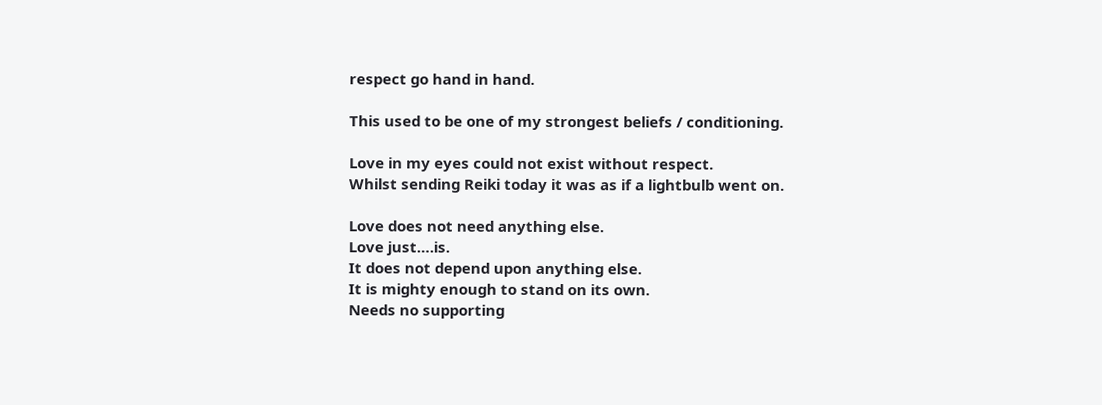respect go hand in hand.

This used to be one of my strongest beliefs / conditioning.

Love in my eyes could not exist without respect.
Whilst sending Reiki today it was as if a lightbulb went on.

Love does not need anything else.
Love just….is.
It does not depend upon anything else.
It is mighty enough to stand on its own.
Needs no supporting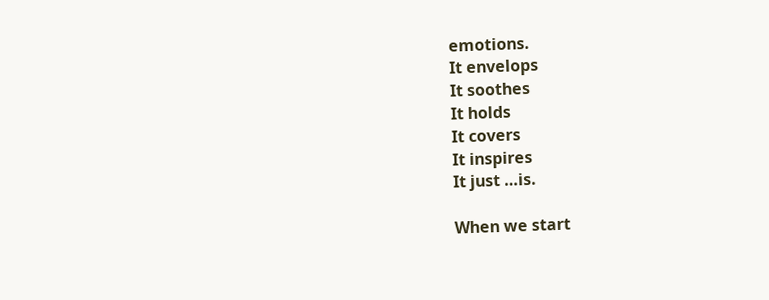emotions.
It envelops
It soothes
It holds
It covers
It inspires
It just …is.

When we start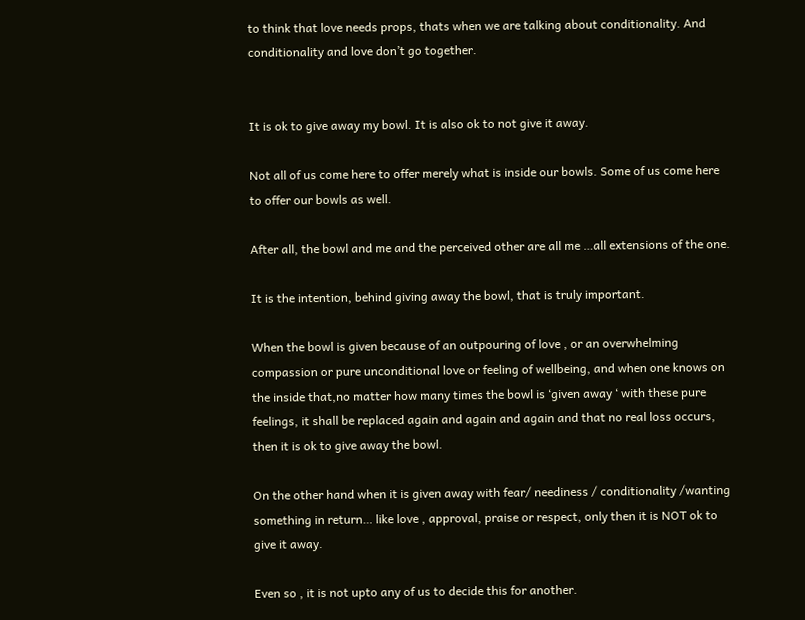to think that love needs props, thats when we are talking about conditionality. And conditionality and love don’t go together.


It is ok to give away my bowl. It is also ok to not give it away.

Not all of us come here to offer merely what is inside our bowls. Some of us come here to offer our bowls as well.

After all, the bowl and me and the perceived other are all me …all extensions of the one.

It is the intention, behind giving away the bowl, that is truly important.

When the bowl is given because of an outpouring of love , or an overwhelming compassion or pure unconditional love or feeling of wellbeing, and when one knows on the inside that,no matter how many times the bowl is ‘given away ‘ with these pure feelings, it shall be replaced again and again and again and that no real loss occurs, then it is ok to give away the bowl.

On the other hand when it is given away with fear/ neediness / conditionality /wanting something in return… like love , approval, praise or respect, only then it is NOT ok to give it away.

Even so , it is not upto any of us to decide this for another.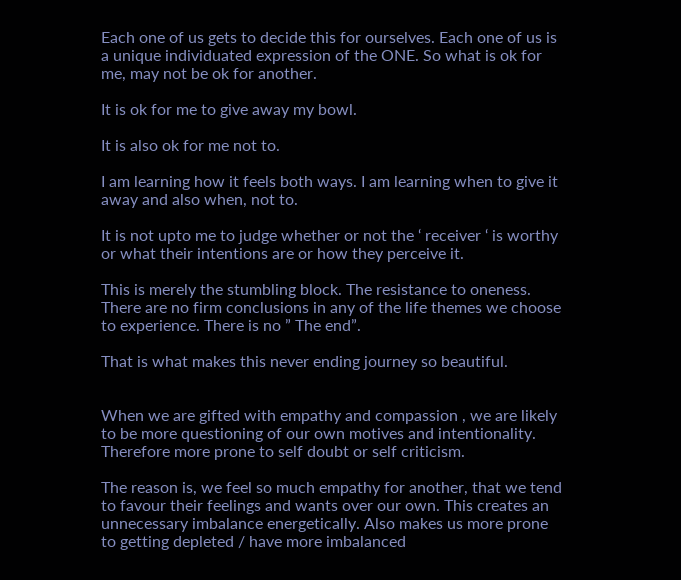Each one of us gets to decide this for ourselves. Each one of us is a unique individuated expression of the ONE. So what is ok for me, may not be ok for another.

It is ok for me to give away my bowl.

It is also ok for me not to.

I am learning how it feels both ways. I am learning when to give it away and also when, not to.

It is not upto me to judge whether or not the ‘ receiver ‘ is worthy or what their intentions are or how they perceive it.

This is merely the stumbling block. The resistance to oneness. There are no firm conclusions in any of the life themes we choose to experience. There is no ” The end”.

That is what makes this never ending journey so beautiful.


When we are gifted with empathy and compassion , we are likely to be more questioning of our own motives and intentionality. Therefore more prone to self doubt or self criticism.

The reason is, we feel so much empathy for another, that we tend to favour their feelings and wants over our own. This creates an unnecessary imbalance energetically. Also makes us more prone to getting depleted / have more imbalanced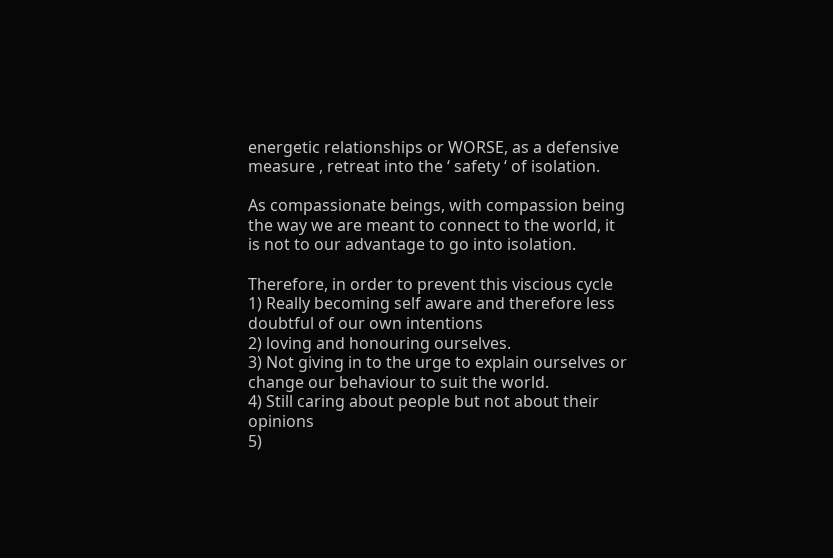energetic relationships or WORSE, as a defensive measure , retreat into the ‘ safety ‘ of isolation.

As compassionate beings, with compassion being the way we are meant to connect to the world, it is not to our advantage to go into isolation.

Therefore, in order to prevent this viscious cycle
1) Really becoming self aware and therefore less doubtful of our own intentions
2) loving and honouring ourselves.
3) Not giving in to the urge to explain ourselves or change our behaviour to suit the world.
4) Still caring about people but not about their opinions
5)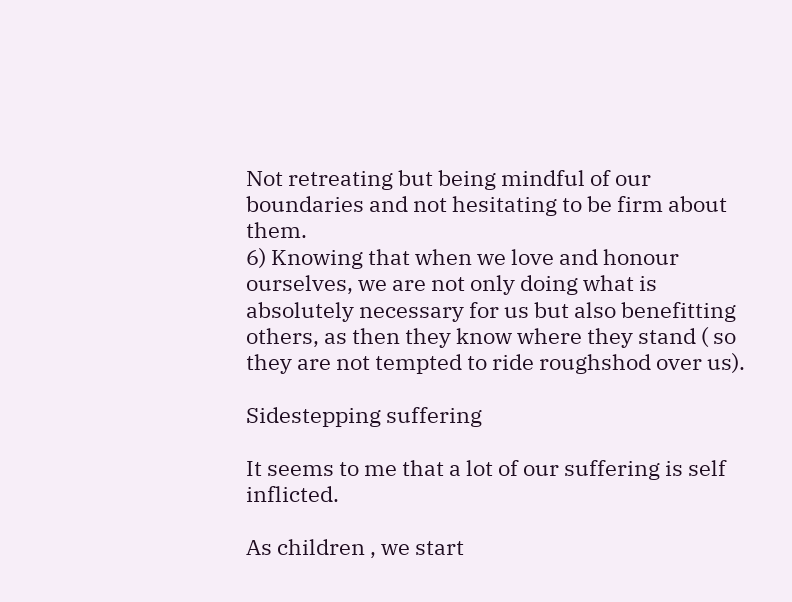Not retreating but being mindful of our boundaries and not hesitating to be firm about them.
6) Knowing that when we love and honour ourselves, we are not only doing what is absolutely necessary for us but also benefitting others, as then they know where they stand ( so they are not tempted to ride roughshod over us).

Sidestepping suffering

It seems to me that a lot of our suffering is self inflicted.

As children , we start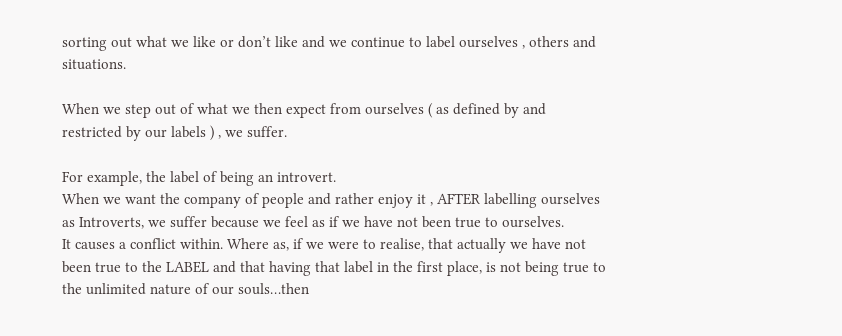sorting out what we like or don’t like and we continue to label ourselves , others and situations.

When we step out of what we then expect from ourselves ( as defined by and restricted by our labels ) , we suffer.

For example, the label of being an introvert.
When we want the company of people and rather enjoy it , AFTER labelling ourselves as Introverts, we suffer because we feel as if we have not been true to ourselves.
It causes a conflict within. Where as, if we were to realise, that actually we have not been true to the LABEL and that having that label in the first place, is not being true to the unlimited nature of our souls…then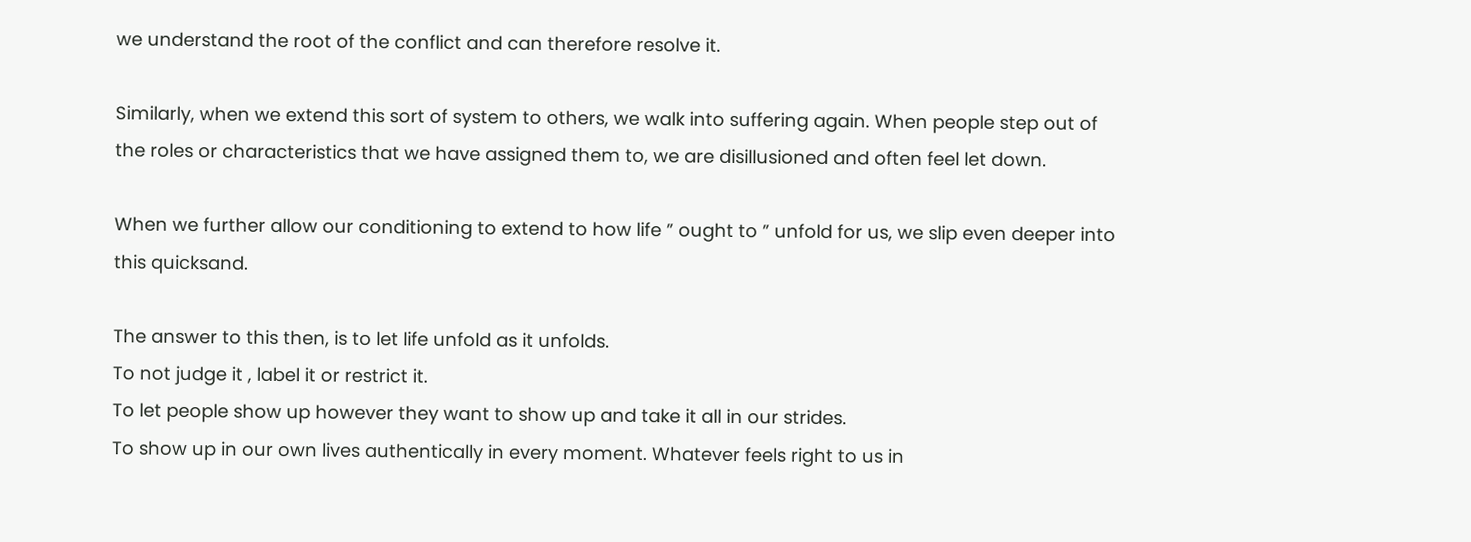we understand the root of the conflict and can therefore resolve it.

Similarly, when we extend this sort of system to others, we walk into suffering again. When people step out of the roles or characteristics that we have assigned them to, we are disillusioned and often feel let down.

When we further allow our conditioning to extend to how life ” ought to ” unfold for us, we slip even deeper into this quicksand.

The answer to this then, is to let life unfold as it unfolds.
To not judge it , label it or restrict it.
To let people show up however they want to show up and take it all in our strides.
To show up in our own lives authentically in every moment. Whatever feels right to us in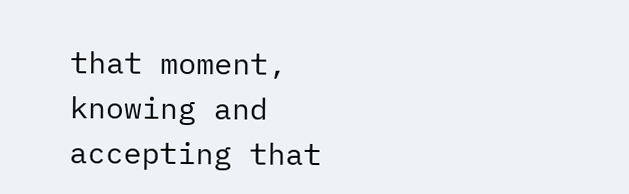that moment, knowing and accepting that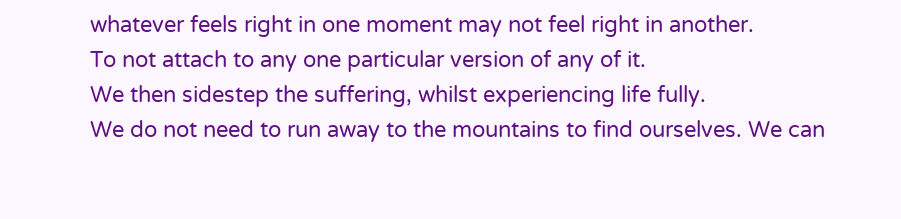whatever feels right in one moment may not feel right in another.
To not attach to any one particular version of any of it.
We then sidestep the suffering, whilst experiencing life fully.
We do not need to run away to the mountains to find ourselves. We can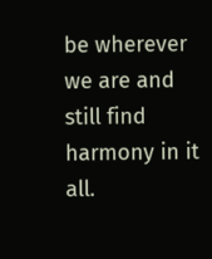be wherever we are and still find harmony in it all.